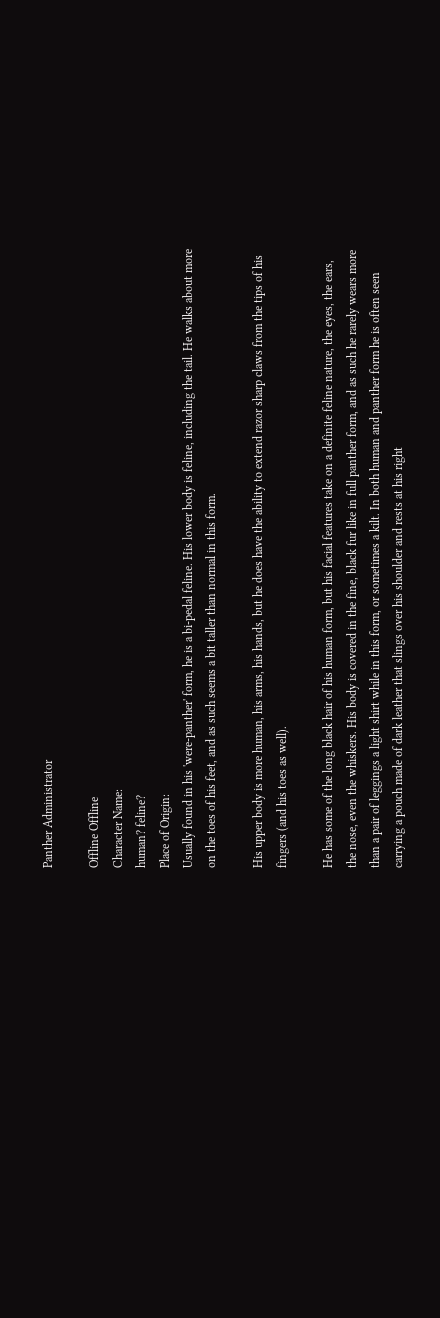Panther Administrator

Offline Offline
Character Name:
human? feline?
Place of Origin:
Usually found in his 'were-panther' form, he is a bi-pedal feline. His lower body is feline, including the tail. He walks about more on the toes of his feet, and as such seems a bit taller than normal in this form.

His upper body is more human, his arms, his hands, but he does have the ability to extend razor sharp claws from the tips of his fingers (and his toes as well).

He has some of the long black hair of his human form, but his facial features take on a definite feline nature, the eyes, the ears, the nose, even the whiskers. His body is covered in the fine, black fur like in full panther form, and as such he rarely wears more than a pair of leggings a light shirt while in this form, or sometimes a kilt. In both human and panther form he is often seen carrying a pouch made of dark leather that slings over his shoulder and rests at his right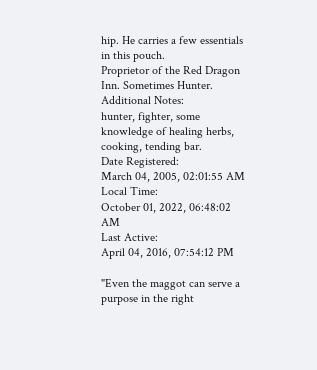hip. He carries a few essentials in this pouch.
Proprietor of the Red Dragon Inn. Sometimes Hunter.
Additional Notes:
hunter, fighter, some knowledge of healing herbs, cooking, tending bar.
Date Registered:
March 04, 2005, 02:01:55 AM
Local Time:
October 01, 2022, 06:48:02 AM
Last Active:
April 04, 2016, 07:54:12 PM

"Even the maggot can serve a purpose in the right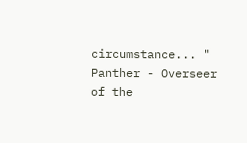circumstance... "
Panther - Overseer of the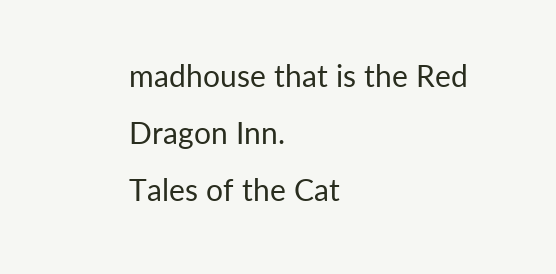madhouse that is the Red Dragon Inn.
Tales of the Cat